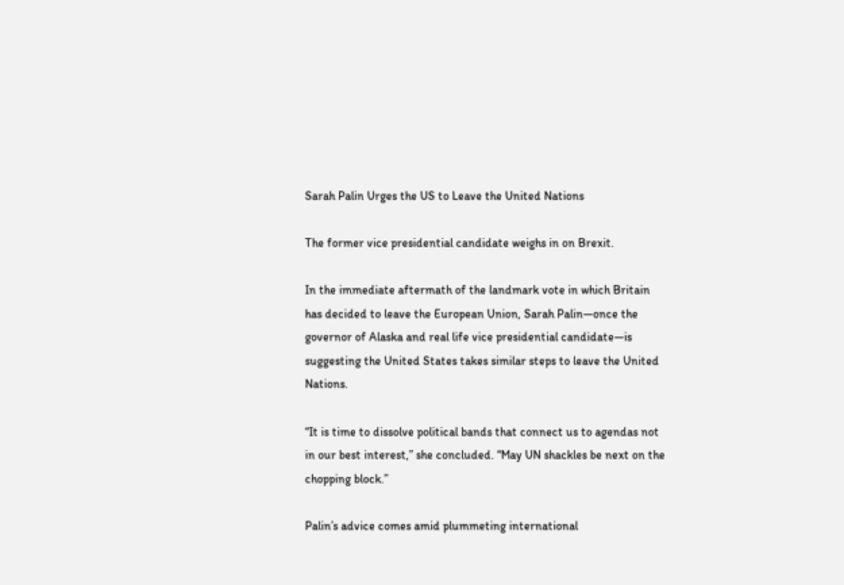Sarah Palin Urges the US to Leave the United Nations

The former vice presidential candidate weighs in on Brexit.

In the immediate aftermath of the landmark vote in which Britain has decided to leave the European Union, Sarah Palin—once the governor of Alaska and real life vice presidential candidate—is suggesting the United States takes similar steps to leave the United Nations.

“It is time to dissolve political bands that connect us to agendas not in our best interest,” she concluded. “May UN shackles be next on the chopping block.”

Palin’s advice comes amid plummeting international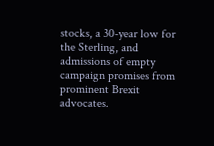stocks, a 30-year low for the Sterling, and admissions of empty campaign promises from prominent Brexit advocates.